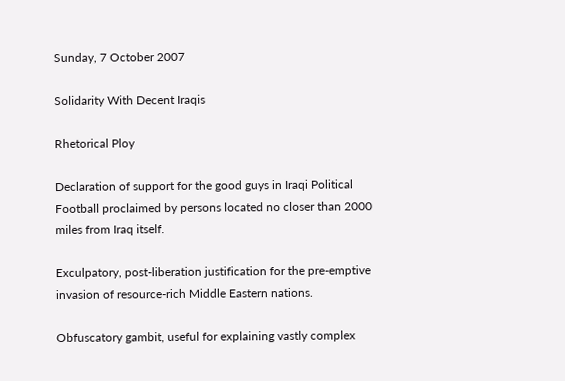Sunday, 7 October 2007

Solidarity With Decent Iraqis

Rhetorical Ploy

Declaration of support for the good guys in Iraqi Political Football proclaimed by persons located no closer than 2000 miles from Iraq itself.

Exculpatory, post-liberation justification for the pre-emptive invasion of resource-rich Middle Eastern nations.

Obfuscatory gambit, useful for explaining vastly complex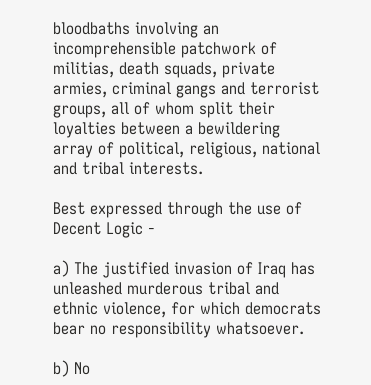bloodbaths involving an incomprehensible patchwork of militias, death squads, private armies, criminal gangs and terrorist groups, all of whom split their loyalties between a bewildering array of political, religious, national and tribal interests.

Best expressed through the use of Decent Logic -

a) The justified invasion of Iraq has unleashed murderous tribal and ethnic violence, for which democrats bear no responsibility whatsoever.

b) No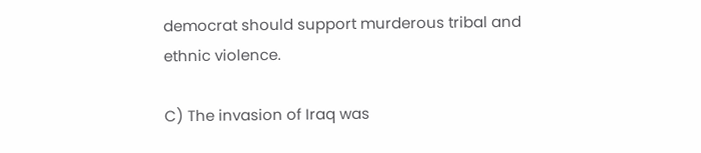democrat should support murderous tribal and ethnic violence.

C) The invasion of Iraq was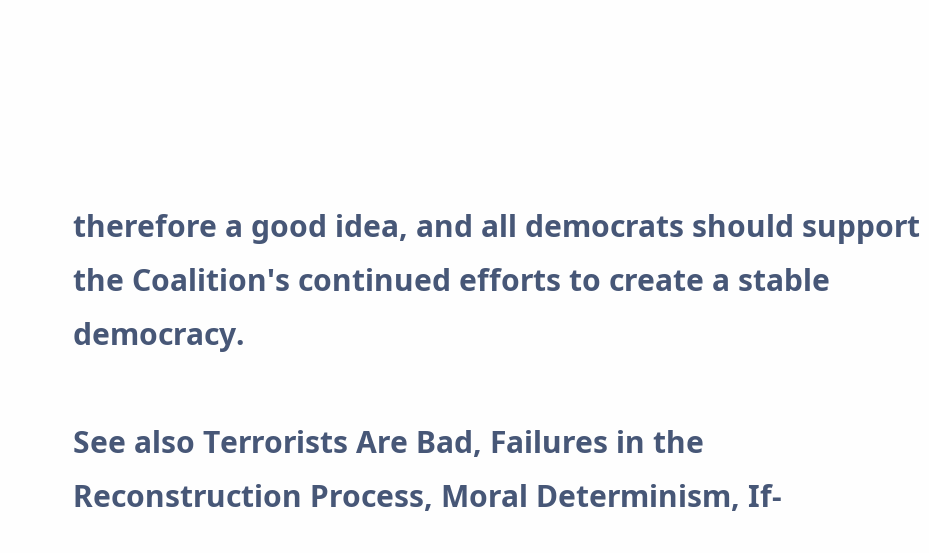therefore a good idea, and all democrats should support the Coalition's continued efforts to create a stable democracy.

See also Terrorists Are Bad, Failures in the Reconstruction Process, Moral Determinism, If-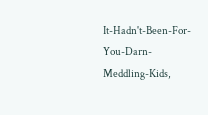It-Hadn't-Been-For-You-Darn-Meddling-Kids,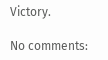Victory.

No comments: